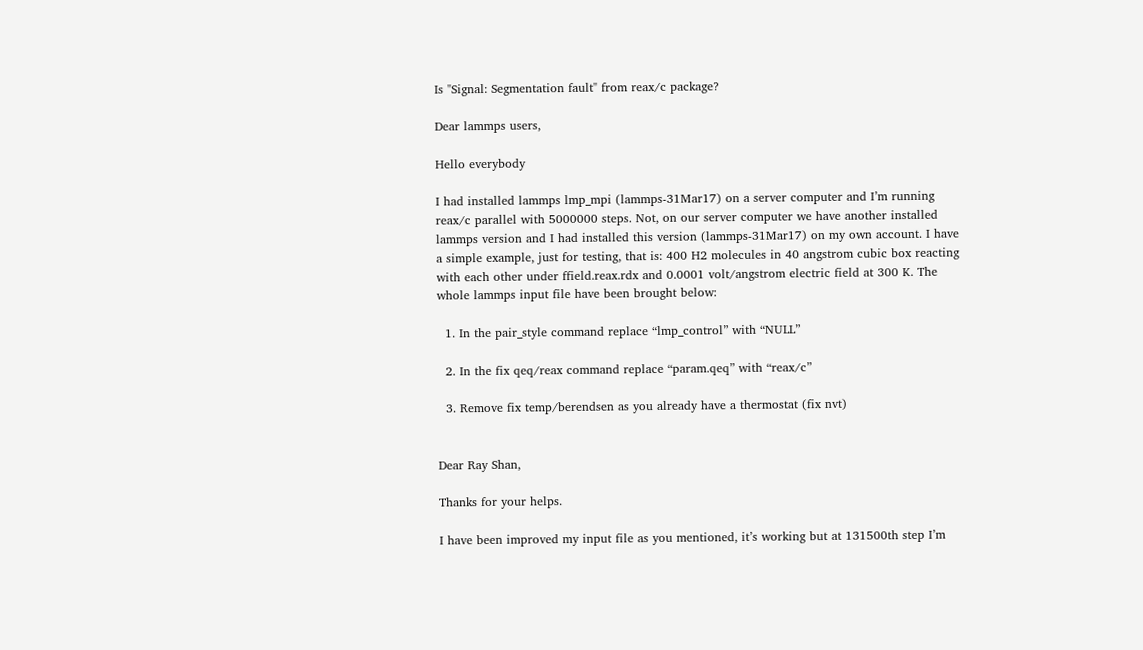Is "Signal: Segmentation fault" from reax/c package?

Dear lammps users,

Hello everybody

I had installed lammps lmp_mpi (lammps-31Mar17) on a server computer and I’m running reax/c parallel with 5000000 steps. Not, on our server computer we have another installed lammps version and I had installed this version (lammps-31Mar17) on my own account. I have a simple example, just for testing, that is: 400 H2 molecules in 40 angstrom cubic box reacting with each other under ffield.reax.rdx and 0.0001 volt/angstrom electric field at 300 K. The whole lammps input file have been brought below:

  1. In the pair_style command replace “lmp_control” with “NULL”

  2. In the fix qeq/reax command replace “param.qeq” with “reax/c”

  3. Remove fix temp/berendsen as you already have a thermostat (fix nvt)


Dear Ray Shan,

Thanks for your helps.

I have been improved my input file as you mentioned, it’s working but at 131500th step I’m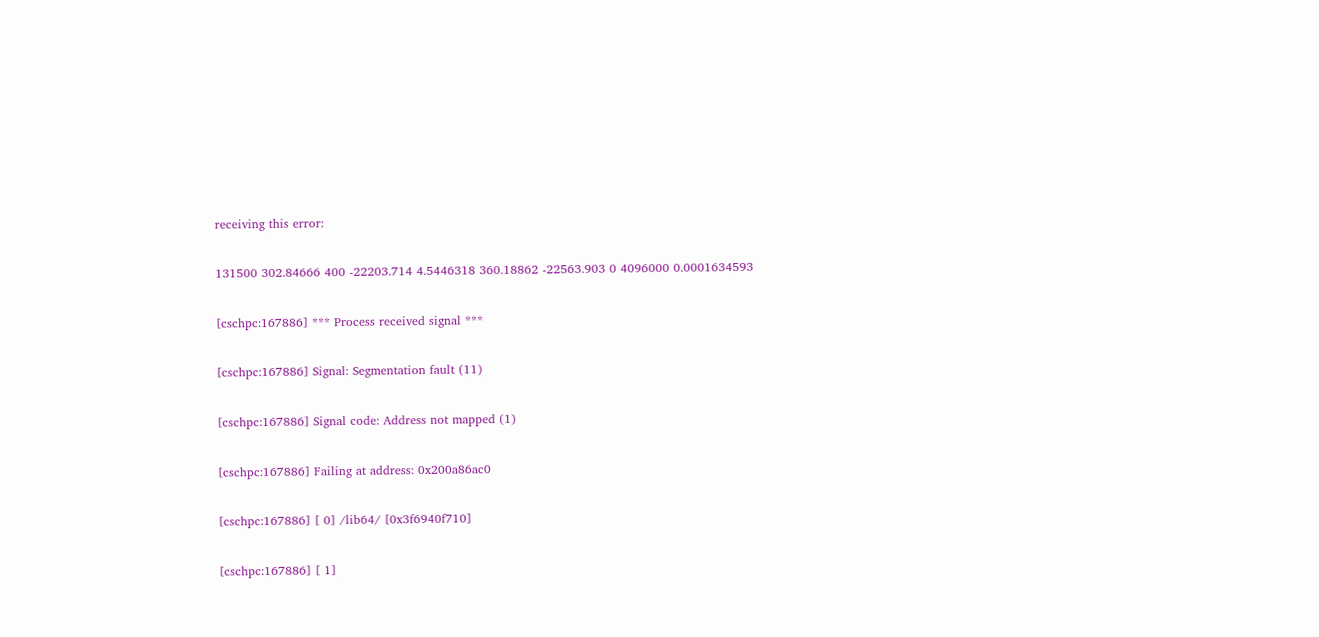receiving this error:

131500 302.84666 400 -22203.714 4.5446318 360.18862 -22563.903 0 4096000 0.0001634593

[cschpc:167886] *** Process received signal ***

[cschpc:167886] Signal: Segmentation fault (11)

[cschpc:167886] Signal code: Address not mapped (1)

[cschpc:167886] Failing at address: 0x200a86ac0

[cschpc:167886] [ 0] /lib64/ [0x3f6940f710]

[cschpc:167886] [ 1]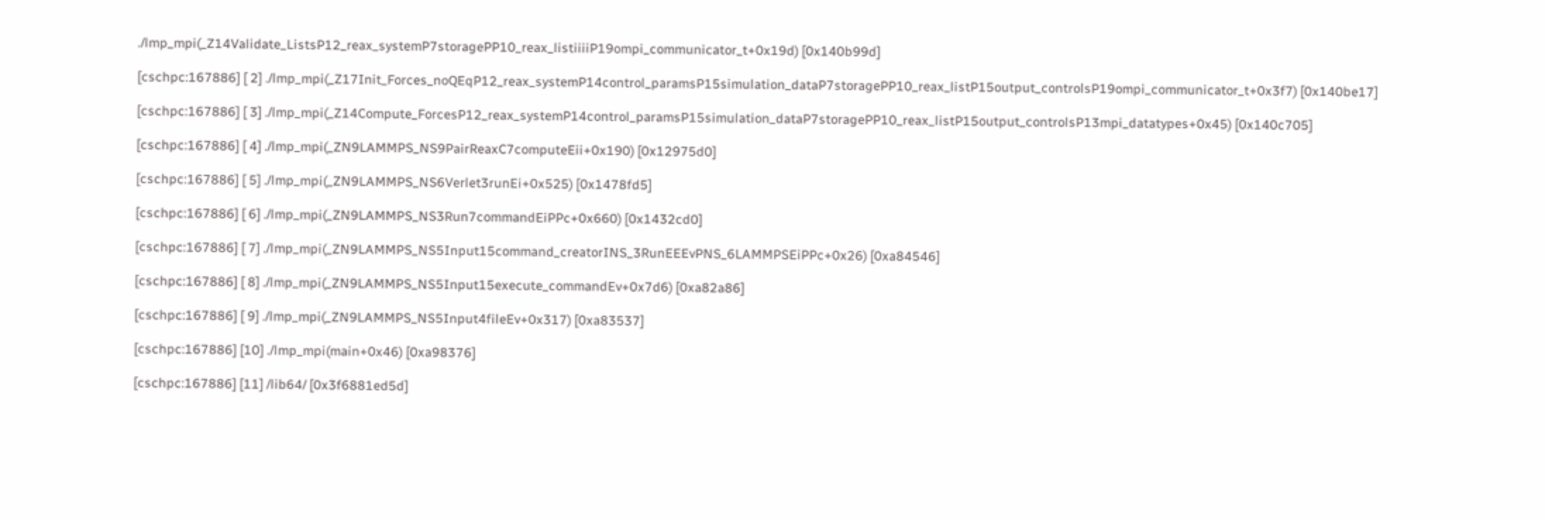./lmp_mpi(_Z14Validate_ListsP12_reax_systemP7storagePP10_reax_listiiiiP19ompi_communicator_t+0x19d) [0x140b99d]

[cschpc:167886] [ 2] ./lmp_mpi(_Z17Init_Forces_noQEqP12_reax_systemP14control_paramsP15simulation_dataP7storagePP10_reax_listP15output_controlsP19ompi_communicator_t+0x3f7) [0x140be17]

[cschpc:167886] [ 3] ./lmp_mpi(_Z14Compute_ForcesP12_reax_systemP14control_paramsP15simulation_dataP7storagePP10_reax_listP15output_controlsP13mpi_datatypes+0x45) [0x140c705]

[cschpc:167886] [ 4] ./lmp_mpi(_ZN9LAMMPS_NS9PairReaxC7computeEii+0x190) [0x12975d0]

[cschpc:167886] [ 5] ./lmp_mpi(_ZN9LAMMPS_NS6Verlet3runEi+0x525) [0x1478fd5]

[cschpc:167886] [ 6] ./lmp_mpi(_ZN9LAMMPS_NS3Run7commandEiPPc+0x660) [0x1432cd0]

[cschpc:167886] [ 7] ./lmp_mpi(_ZN9LAMMPS_NS5Input15command_creatorINS_3RunEEEvPNS_6LAMMPSEiPPc+0x26) [0xa84546]

[cschpc:167886] [ 8] ./lmp_mpi(_ZN9LAMMPS_NS5Input15execute_commandEv+0x7d6) [0xa82a86]

[cschpc:167886] [ 9] ./lmp_mpi(_ZN9LAMMPS_NS5Input4fileEv+0x317) [0xa83537]

[cschpc:167886] [10] ./lmp_mpi(main+0x46) [0xa98376]

[cschpc:167886] [11] /lib64/ [0x3f6881ed5d]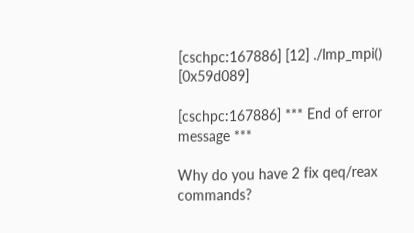[cschpc:167886] [12] ./lmp_mpi() [0x59d089]

[cschpc:167886] *** End of error message ***

Why do you have 2 fix qeq/reax commands?